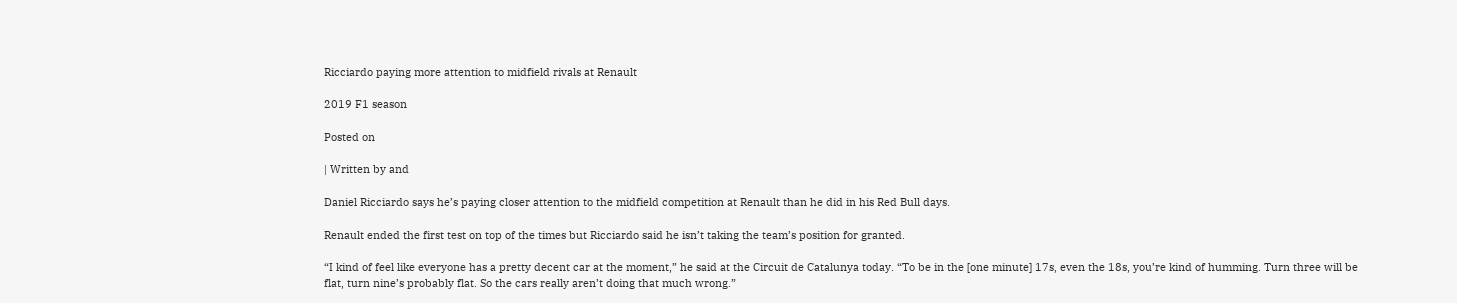Ricciardo paying more attention to midfield rivals at Renault

2019 F1 season

Posted on

| Written by and

Daniel Ricciardo says he’s paying closer attention to the midfield competition at Renault than he did in his Red Bull days.

Renault ended the first test on top of the times but Ricciardo said he isn’t taking the team’s position for granted.

“I kind of feel like everyone has a pretty decent car at the moment,” he said at the Circuit de Catalunya today. “To be in the [one minute] 17s, even the 18s, you’re kind of humming. Turn three will be flat, turn nine’s probably flat. So the cars really aren’t doing that much wrong.”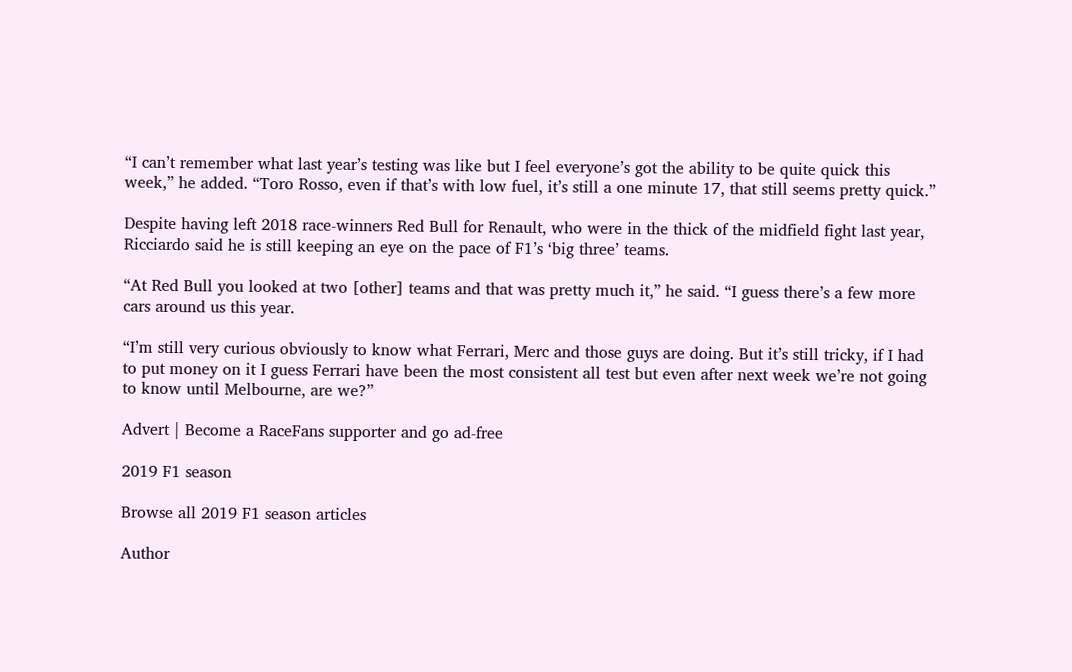“I can’t remember what last year’s testing was like but I feel everyone’s got the ability to be quite quick this week,” he added. “Toro Rosso, even if that’s with low fuel, it’s still a one minute 17, that still seems pretty quick.”

Despite having left 2018 race-winners Red Bull for Renault, who were in the thick of the midfield fight last year, Ricciardo said he is still keeping an eye on the pace of F1’s ‘big three’ teams.

“At Red Bull you looked at two [other] teams and that was pretty much it,” he said. “I guess there’s a few more cars around us this year.

“I’m still very curious obviously to know what Ferrari, Merc and those guys are doing. But it’s still tricky, if I had to put money on it I guess Ferrari have been the most consistent all test but even after next week we’re not going to know until Melbourne, are we?”

Advert | Become a RaceFans supporter and go ad-free

2019 F1 season

Browse all 2019 F1 season articles

Author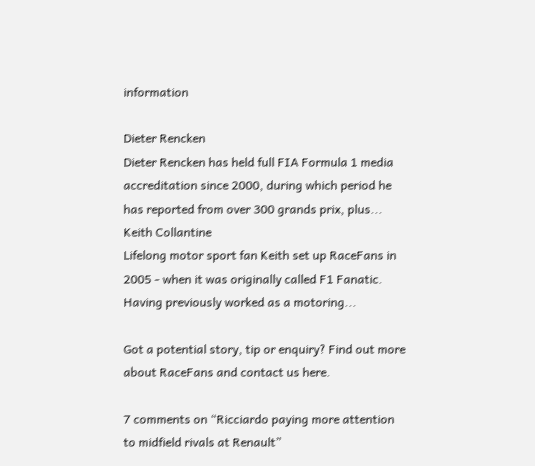information

Dieter Rencken
Dieter Rencken has held full FIA Formula 1 media accreditation since 2000, during which period he has reported from over 300 grands prix, plus...
Keith Collantine
Lifelong motor sport fan Keith set up RaceFans in 2005 - when it was originally called F1 Fanatic. Having previously worked as a motoring...

Got a potential story, tip or enquiry? Find out more about RaceFans and contact us here.

7 comments on “Ricciardo paying more attention to midfield rivals at Renault”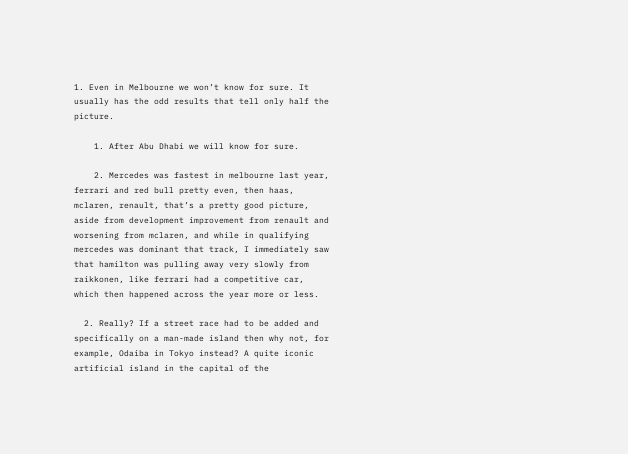1. Even in Melbourne we won’t know for sure. It usually has the odd results that tell only half the picture.

    1. After Abu Dhabi we will know for sure.

    2. Mercedes was fastest in melbourne last year, ferrari and red bull pretty even, then haas, mclaren, renault, that’s a pretty good picture, aside from development improvement from renault and worsening from mclaren, and while in qualifying mercedes was dominant that track, I immediately saw that hamilton was pulling away very slowly from raikkonen, like ferrari had a competitive car, which then happened across the year more or less.

  2. Really? If a street race had to be added and specifically on a man-made island then why not, for example, Odaiba in Tokyo instead? A quite iconic artificial island in the capital of the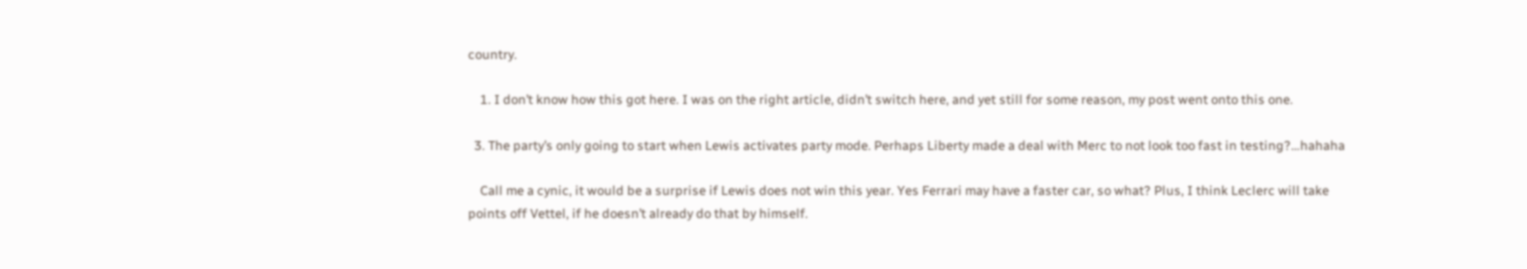country.

    1. I don’t know how this got here. I was on the right article, didn’t switch here, and yet still for some reason, my post went onto this one.

  3. The party’s only going to start when Lewis activates party mode. Perhaps Liberty made a deal with Merc to not look too fast in testing?…hahaha

    Call me a cynic, it would be a surprise if Lewis does not win this year. Yes Ferrari may have a faster car, so what? Plus, I think Leclerc will take points off Vettel, if he doesn’t already do that by himself.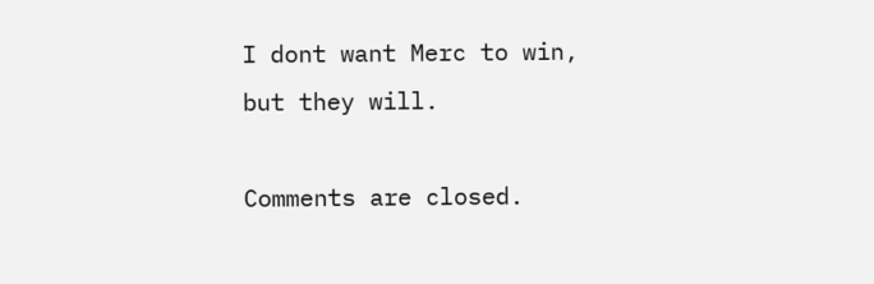I dont want Merc to win, but they will.

Comments are closed.